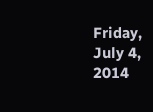Friday, July 4, 2014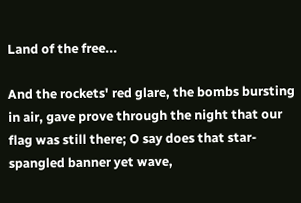Land of the free...

And the rockets' red glare, the bombs bursting in air, gave prove through the night that our flag was still there; O say does that star-spangled banner yet wave,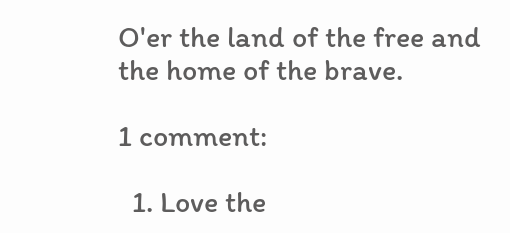O'er the land of the free and the home of the brave.

1 comment:

  1. Love the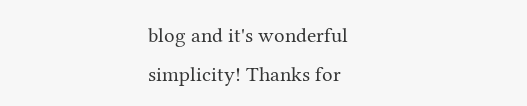blog and it's wonderful simplicity! Thanks for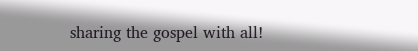sharing the gospel with all!